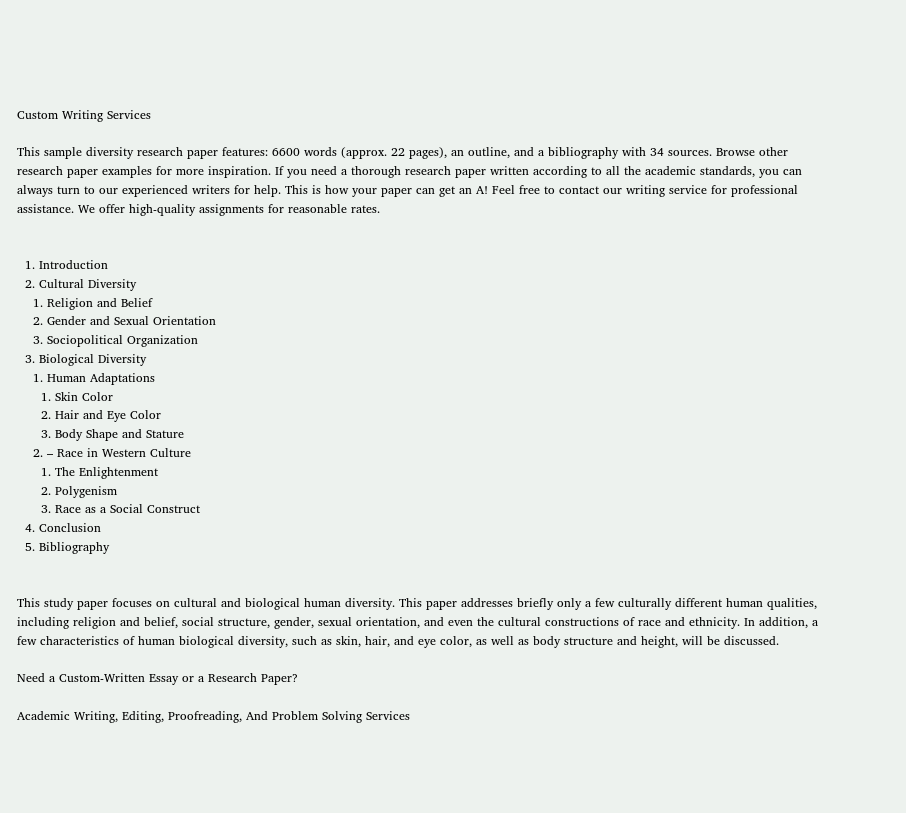Custom Writing Services

This sample diversity research paper features: 6600 words (approx. 22 pages), an outline, and a bibliography with 34 sources. Browse other research paper examples for more inspiration. If you need a thorough research paper written according to all the academic standards, you can always turn to our experienced writers for help. This is how your paper can get an A! Feel free to contact our writing service for professional assistance. We offer high-quality assignments for reasonable rates.


  1. Introduction
  2. Cultural Diversity
    1. Religion and Belief
    2. Gender and Sexual Orientation
    3. Sociopolitical Organization
  3. Biological Diversity
    1. Human Adaptations
      1. Skin Color
      2. Hair and Eye Color
      3. Body Shape and Stature
    2. – Race in Western Culture
      1. The Enlightenment
      2. Polygenism
      3. Race as a Social Construct
  4. Conclusion
  5. Bibliography


This study paper focuses on cultural and biological human diversity. This paper addresses briefly only a few culturally different human qualities, including religion and belief, social structure, gender, sexual orientation, and even the cultural constructions of race and ethnicity. In addition, a few characteristics of human biological diversity, such as skin, hair, and eye color, as well as body structure and height, will be discussed.

Need a Custom-Written Essay or a Research Paper?

Academic Writing, Editing, Proofreading, And Problem Solving Services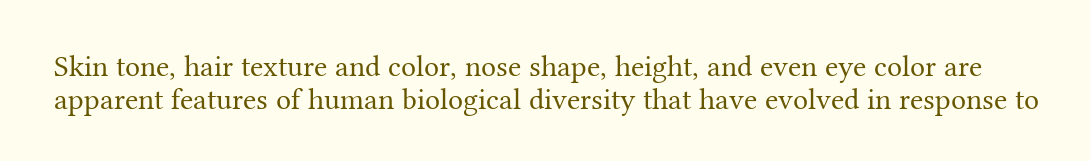Skin tone, hair texture and color, nose shape, height, and even eye color are apparent features of human biological diversity that have evolved in response to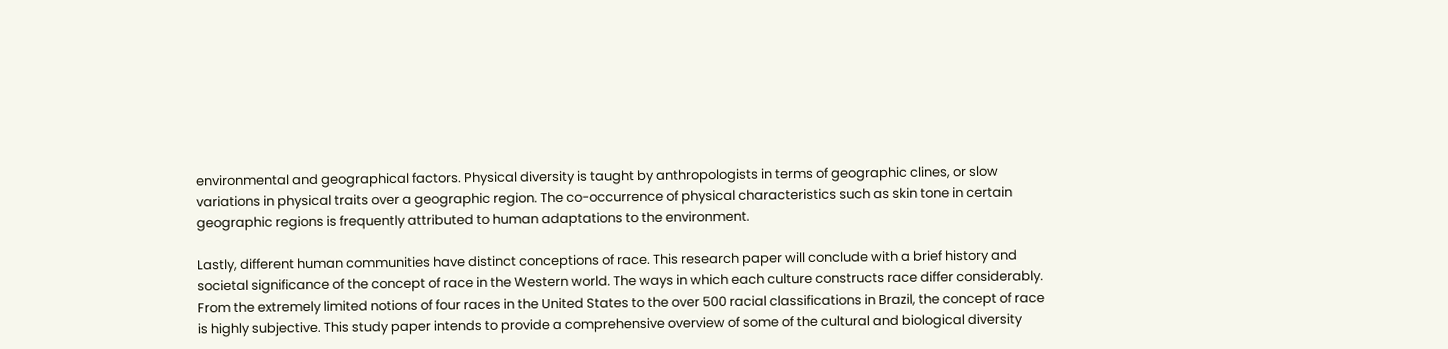environmental and geographical factors. Physical diversity is taught by anthropologists in terms of geographic clines, or slow variations in physical traits over a geographic region. The co-occurrence of physical characteristics such as skin tone in certain geographic regions is frequently attributed to human adaptations to the environment.

Lastly, different human communities have distinct conceptions of race. This research paper will conclude with a brief history and societal significance of the concept of race in the Western world. The ways in which each culture constructs race differ considerably. From the extremely limited notions of four races in the United States to the over 500 racial classifications in Brazil, the concept of race is highly subjective. This study paper intends to provide a comprehensive overview of some of the cultural and biological diversity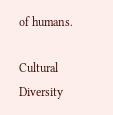of humans.

Cultural Diversity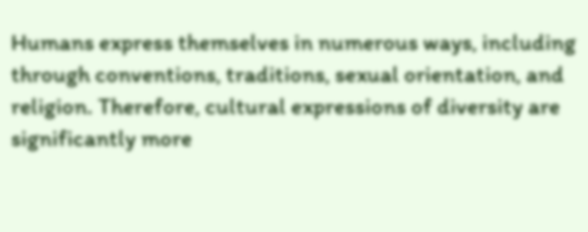Humans express themselves in numerous ways, including through conventions, traditions, sexual orientation, and religion. Therefore, cultural expressions of diversity are significantly more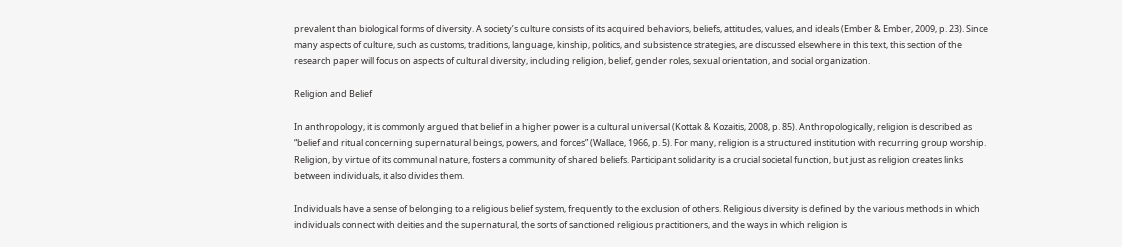prevalent than biological forms of diversity. A society’s culture consists of its acquired behaviors, beliefs, attitudes, values, and ideals (Ember & Ember, 2009, p. 23). Since many aspects of culture, such as customs, traditions, language, kinship, politics, and subsistence strategies, are discussed elsewhere in this text, this section of the research paper will focus on aspects of cultural diversity, including religion, belief, gender roles, sexual orientation, and social organization.

Religion and Belief

In anthropology, it is commonly argued that belief in a higher power is a cultural universal (Kottak & Kozaitis, 2008, p. 85). Anthropologically, religion is described as “belief and ritual concerning supernatural beings, powers, and forces” (Wallace, 1966, p. 5). For many, religion is a structured institution with recurring group worship. Religion, by virtue of its communal nature, fosters a community of shared beliefs. Participant solidarity is a crucial societal function, but just as religion creates links between individuals, it also divides them.

Individuals have a sense of belonging to a religious belief system, frequently to the exclusion of others. Religious diversity is defined by the various methods in which individuals connect with deities and the supernatural, the sorts of sanctioned religious practitioners, and the ways in which religion is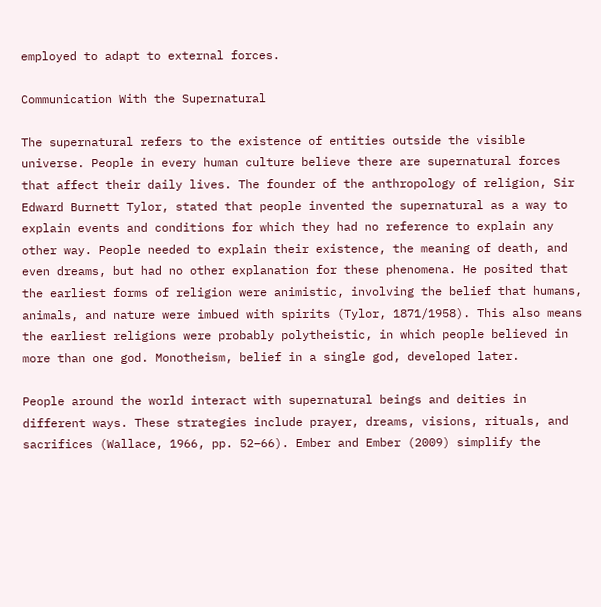employed to adapt to external forces.

Communication With the Supernatural

The supernatural refers to the existence of entities outside the visible universe. People in every human culture believe there are supernatural forces that affect their daily lives. The founder of the anthropology of religion, Sir Edward Burnett Tylor, stated that people invented the supernatural as a way to explain events and conditions for which they had no reference to explain any other way. People needed to explain their existence, the meaning of death, and even dreams, but had no other explanation for these phenomena. He posited that the earliest forms of religion were animistic, involving the belief that humans, animals, and nature were imbued with spirits (Tylor, 1871/1958). This also means the earliest religions were probably polytheistic, in which people believed in more than one god. Monotheism, belief in a single god, developed later.

People around the world interact with supernatural beings and deities in different ways. These strategies include prayer, dreams, visions, rituals, and sacrifices (Wallace, 1966, pp. 52–66). Ember and Ember (2009) simplify the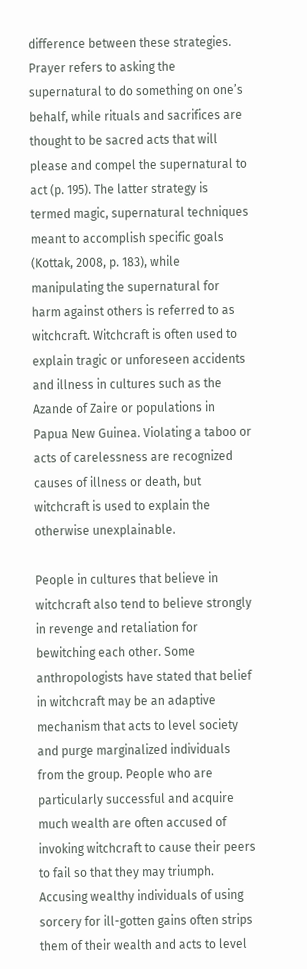difference between these strategies. Prayer refers to asking the supernatural to do something on one’s behalf, while rituals and sacrifices are thought to be sacred acts that will please and compel the supernatural to act (p. 195). The latter strategy is termed magic, supernatural techniques meant to accomplish specific goals (Kottak, 2008, p. 183), while manipulating the supernatural for harm against others is referred to as witchcraft. Witchcraft is often used to explain tragic or unforeseen accidents and illness in cultures such as the Azande of Zaire or populations in Papua New Guinea. Violating a taboo or acts of carelessness are recognized causes of illness or death, but witchcraft is used to explain the otherwise unexplainable.

People in cultures that believe in witchcraft also tend to believe strongly in revenge and retaliation for bewitching each other. Some anthropologists have stated that belief in witchcraft may be an adaptive mechanism that acts to level society and purge marginalized individuals from the group. People who are particularly successful and acquire much wealth are often accused of invoking witchcraft to cause their peers to fail so that they may triumph. Accusing wealthy individuals of using sorcery for ill-gotten gains often strips them of their wealth and acts to level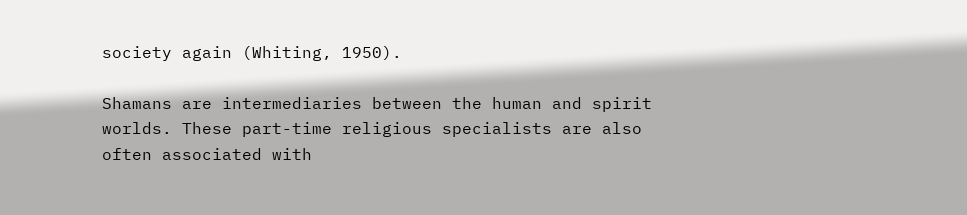society again (Whiting, 1950).

Shamans are intermediaries between the human and spirit worlds. These part-time religious specialists are also often associated with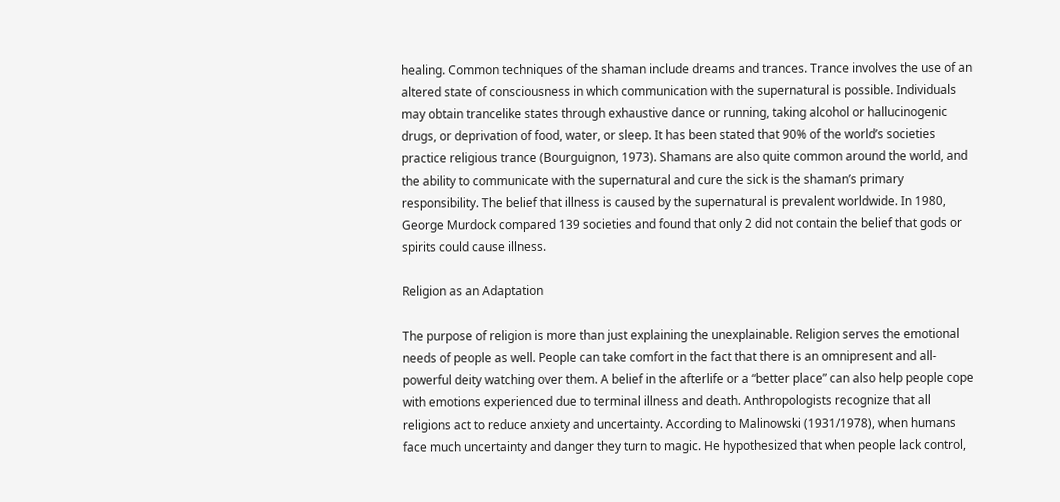healing. Common techniques of the shaman include dreams and trances. Trance involves the use of an altered state of consciousness in which communication with the supernatural is possible. Individuals may obtain trancelike states through exhaustive dance or running, taking alcohol or hallucinogenic drugs, or deprivation of food, water, or sleep. It has been stated that 90% of the world’s societies practice religious trance (Bourguignon, 1973). Shamans are also quite common around the world, and the ability to communicate with the supernatural and cure the sick is the shaman’s primary responsibility. The belief that illness is caused by the supernatural is prevalent worldwide. In 1980, George Murdock compared 139 societies and found that only 2 did not contain the belief that gods or spirits could cause illness.

Religion as an Adaptation

The purpose of religion is more than just explaining the unexplainable. Religion serves the emotional needs of people as well. People can take comfort in the fact that there is an omnipresent and all-powerful deity watching over them. A belief in the afterlife or a “better place” can also help people cope with emotions experienced due to terminal illness and death. Anthropologists recognize that all religions act to reduce anxiety and uncertainty. According to Malinowski (1931/1978), when humans face much uncertainty and danger they turn to magic. He hypothesized that when people lack control,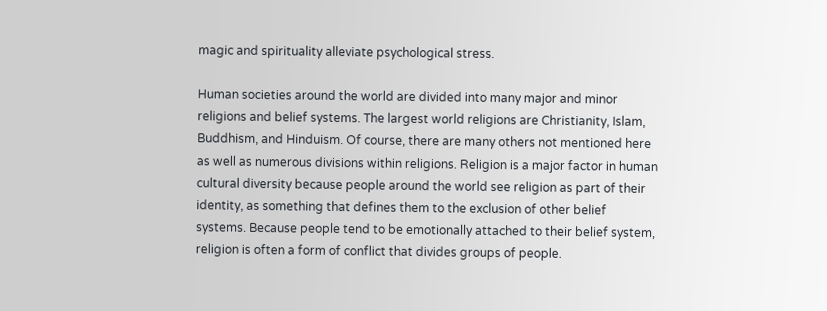magic and spirituality alleviate psychological stress.

Human societies around the world are divided into many major and minor religions and belief systems. The largest world religions are Christianity, Islam, Buddhism, and Hinduism. Of course, there are many others not mentioned here as well as numerous divisions within religions. Religion is a major factor in human cultural diversity because people around the world see religion as part of their identity, as something that defines them to the exclusion of other belief systems. Because people tend to be emotionally attached to their belief system, religion is often a form of conflict that divides groups of people.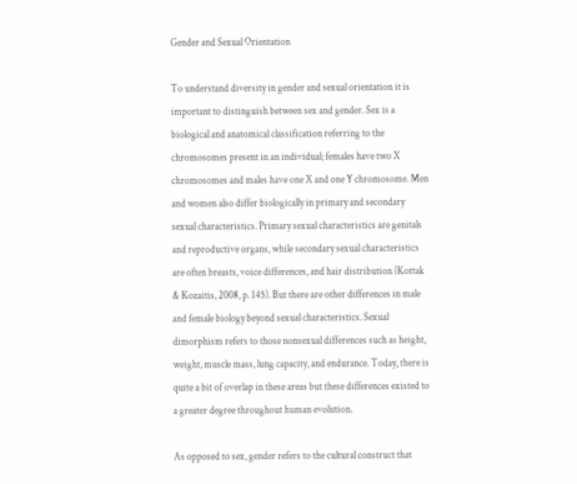Gender and Sexual Orientation

To understand diversity in gender and sexual orientation it is important to distinguish between sex and gender. Sex is a biological and anatomical classification referring to the chromosomes present in an individual; females have two X chromosomes and males have one X and one Y chromosome. Men and women also differ biologically in primary and secondary sexual characteristics. Primary sexual characteristics are genitals and reproductive organs, while secondary sexual characteristics are often breasts, voice differences, and hair distribution (Kottak & Kozaitis, 2008, p. 145). But there are other differences in male and female biology beyond sexual characteristics. Sexual dimorphism refers to those nonsexual differences such as height, weight, muscle mass, lung capacity, and endurance. Today, there is quite a bit of overlap in these areas but these differences existed to a greater degree throughout human evolution.

As opposed to sex, gender refers to the cultural construct that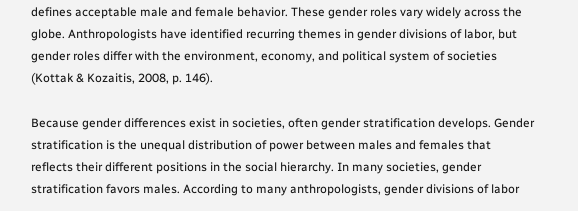defines acceptable male and female behavior. These gender roles vary widely across the globe. Anthropologists have identified recurring themes in gender divisions of labor, but gender roles differ with the environment, economy, and political system of societies (Kottak & Kozaitis, 2008, p. 146).

Because gender differences exist in societies, often gender stratification develops. Gender stratification is the unequal distribution of power between males and females that reflects their different positions in the social hierarchy. In many societies, gender stratification favors males. According to many anthropologists, gender divisions of labor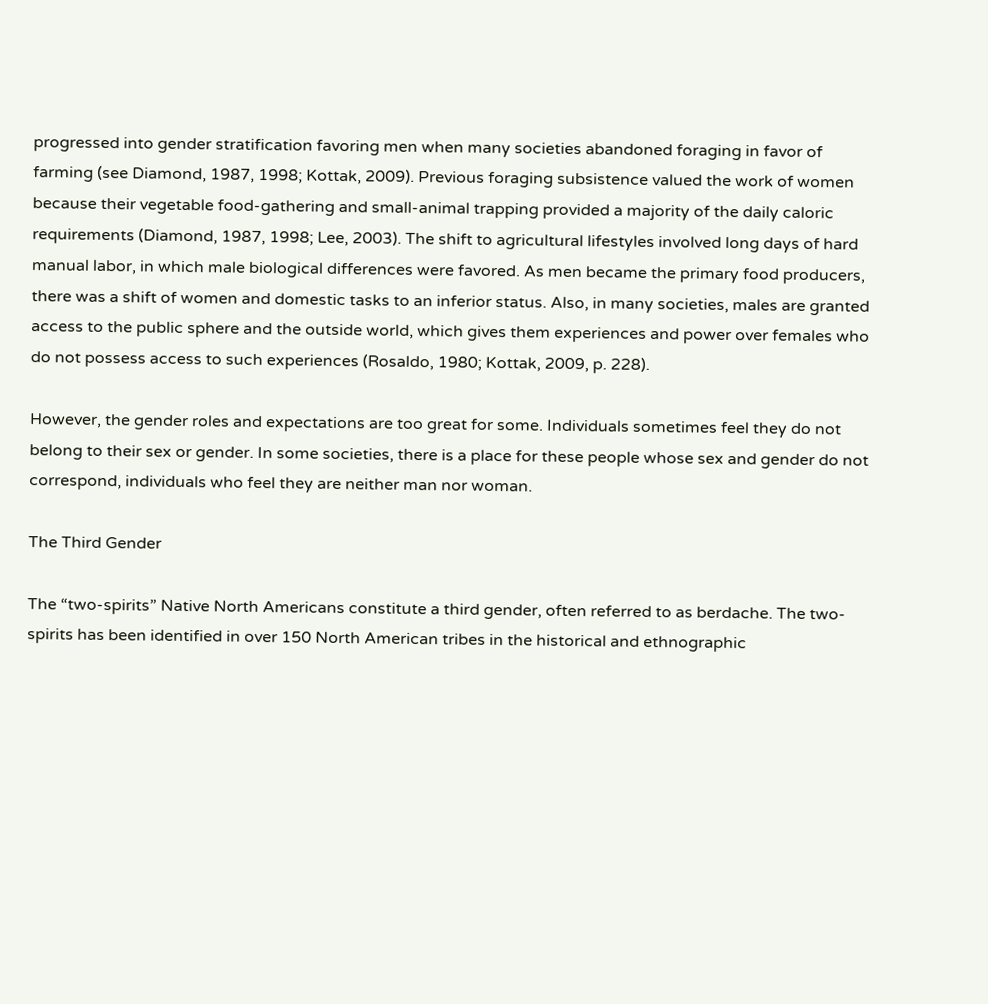progressed into gender stratification favoring men when many societies abandoned foraging in favor of farming (see Diamond, 1987, 1998; Kottak, 2009). Previous foraging subsistence valued the work of women because their vegetable food-gathering and small-animal trapping provided a majority of the daily caloric requirements (Diamond, 1987, 1998; Lee, 2003). The shift to agricultural lifestyles involved long days of hard manual labor, in which male biological differences were favored. As men became the primary food producers, there was a shift of women and domestic tasks to an inferior status. Also, in many societies, males are granted access to the public sphere and the outside world, which gives them experiences and power over females who do not possess access to such experiences (Rosaldo, 1980; Kottak, 2009, p. 228).

However, the gender roles and expectations are too great for some. Individuals sometimes feel they do not belong to their sex or gender. In some societies, there is a place for these people whose sex and gender do not correspond, individuals who feel they are neither man nor woman.

The Third Gender

The “two-spirits” Native North Americans constitute a third gender, often referred to as berdache. The two-spirits has been identified in over 150 North American tribes in the historical and ethnographic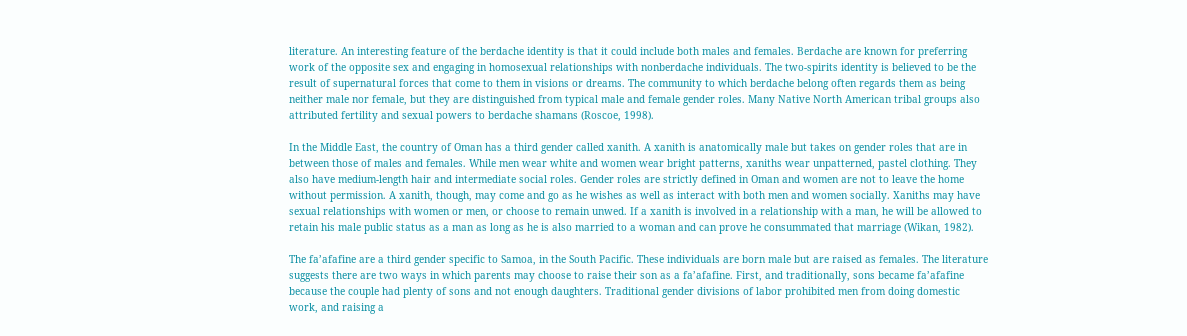literature. An interesting feature of the berdache identity is that it could include both males and females. Berdache are known for preferring work of the opposite sex and engaging in homosexual relationships with nonberdache individuals. The two-spirits identity is believed to be the result of supernatural forces that come to them in visions or dreams. The community to which berdache belong often regards them as being neither male nor female, but they are distinguished from typical male and female gender roles. Many Native North American tribal groups also attributed fertility and sexual powers to berdache shamans (Roscoe, 1998).

In the Middle East, the country of Oman has a third gender called xanith. A xanith is anatomically male but takes on gender roles that are in between those of males and females. While men wear white and women wear bright patterns, xaniths wear unpatterned, pastel clothing. They also have medium-length hair and intermediate social roles. Gender roles are strictly defined in Oman and women are not to leave the home without permission. A xanith, though, may come and go as he wishes as well as interact with both men and women socially. Xaniths may have sexual relationships with women or men, or choose to remain unwed. If a xanith is involved in a relationship with a man, he will be allowed to retain his male public status as a man as long as he is also married to a woman and can prove he consummated that marriage (Wikan, 1982).

The fa’afafine are a third gender specific to Samoa, in the South Pacific. These individuals are born male but are raised as females. The literature suggests there are two ways in which parents may choose to raise their son as a fa’afafine. First, and traditionally, sons became fa’afafine because the couple had plenty of sons and not enough daughters. Traditional gender divisions of labor prohibited men from doing domestic work, and raising a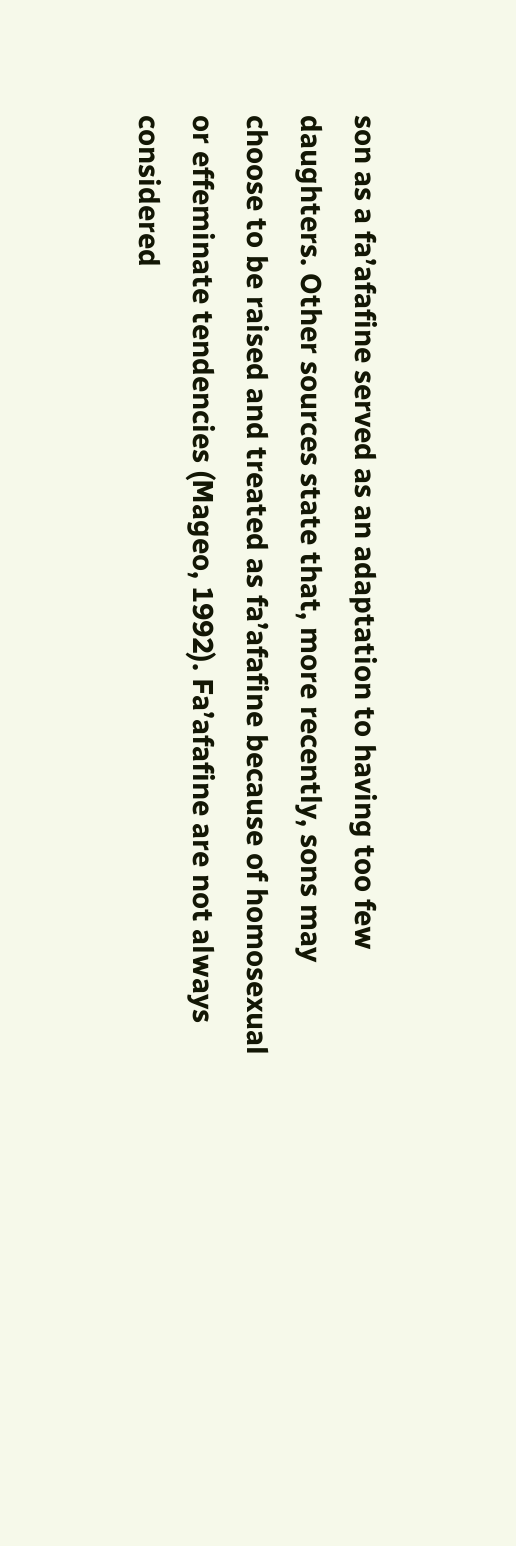son as a fa’afafine served as an adaptation to having too few daughters. Other sources state that, more recently, sons may choose to be raised and treated as fa’afafine because of homosexual or effeminate tendencies (Mageo, 1992). Fa’afafine are not always considered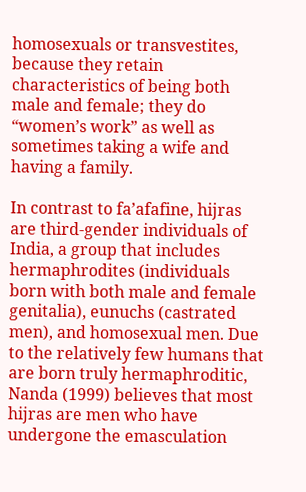homosexuals or transvestites, because they retain characteristics of being both male and female; they do “women’s work” as well as sometimes taking a wife and having a family.

In contrast to fa’afafine, hijras are third-gender individuals of India, a group that includes hermaphrodites (individuals born with both male and female genitalia), eunuchs (castrated men), and homosexual men. Due to the relatively few humans that are born truly hermaphroditic, Nanda (1999) believes that most hijras are men who have undergone the emasculation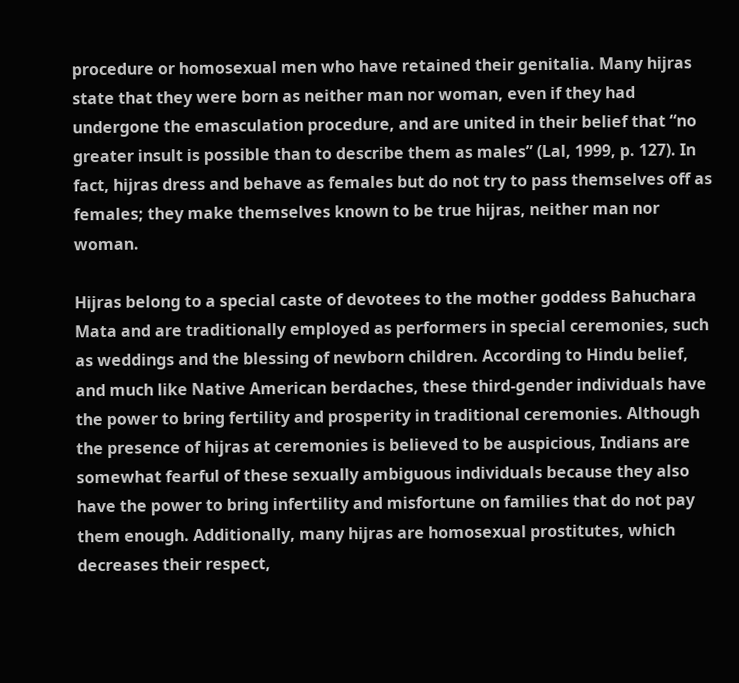procedure or homosexual men who have retained their genitalia. Many hijras state that they were born as neither man nor woman, even if they had undergone the emasculation procedure, and are united in their belief that “no greater insult is possible than to describe them as males” (Lal, 1999, p. 127). In fact, hijras dress and behave as females but do not try to pass themselves off as females; they make themselves known to be true hijras, neither man nor woman.

Hijras belong to a special caste of devotees to the mother goddess Bahuchara Mata and are traditionally employed as performers in special ceremonies, such as weddings and the blessing of newborn children. According to Hindu belief, and much like Native American berdaches, these third-gender individuals have the power to bring fertility and prosperity in traditional ceremonies. Although the presence of hijras at ceremonies is believed to be auspicious, Indians are somewhat fearful of these sexually ambiguous individuals because they also have the power to bring infertility and misfortune on families that do not pay them enough. Additionally, many hijras are homosexual prostitutes, which decreases their respect,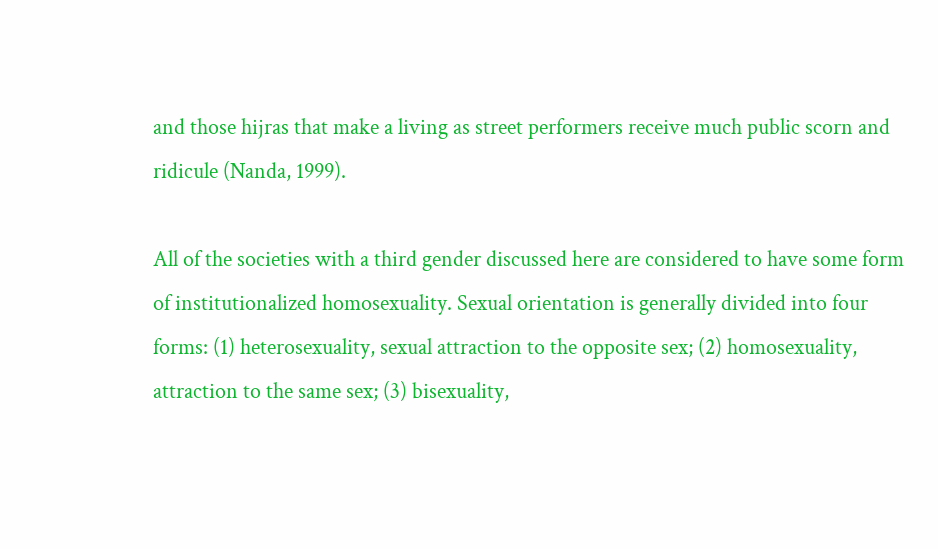and those hijras that make a living as street performers receive much public scorn and ridicule (Nanda, 1999).

All of the societies with a third gender discussed here are considered to have some form of institutionalized homosexuality. Sexual orientation is generally divided into four forms: (1) heterosexuality, sexual attraction to the opposite sex; (2) homosexuality, attraction to the same sex; (3) bisexuality,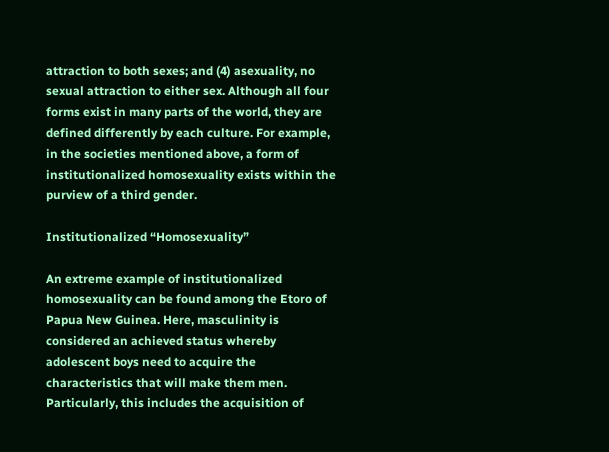attraction to both sexes; and (4) asexuality, no sexual attraction to either sex. Although all four forms exist in many parts of the world, they are defined differently by each culture. For example, in the societies mentioned above, a form of institutionalized homosexuality exists within the purview of a third gender.

Institutionalized “Homosexuality”

An extreme example of institutionalized homosexuality can be found among the Etoro of Papua New Guinea. Here, masculinity is considered an achieved status whereby adolescent boys need to acquire the characteristics that will make them men. Particularly, this includes the acquisition of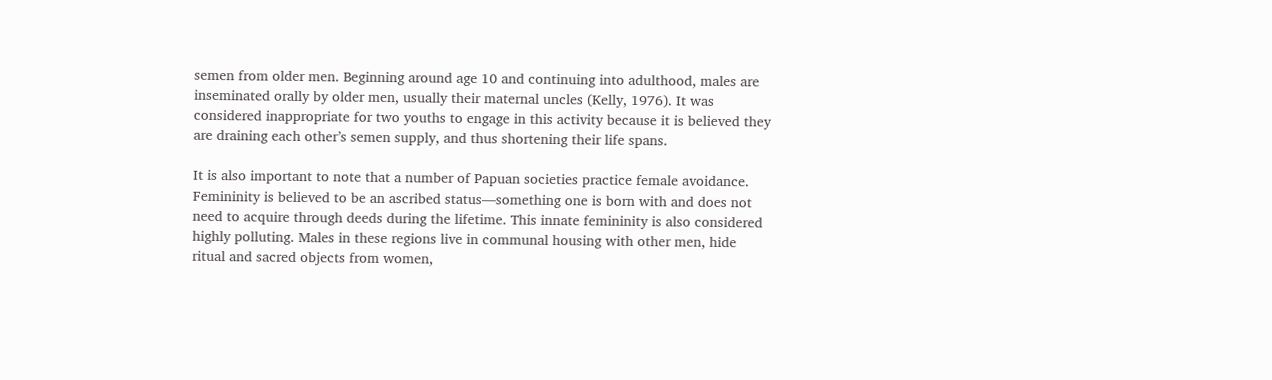semen from older men. Beginning around age 10 and continuing into adulthood, males are inseminated orally by older men, usually their maternal uncles (Kelly, 1976). It was considered inappropriate for two youths to engage in this activity because it is believed they are draining each other’s semen supply, and thus shortening their life spans.

It is also important to note that a number of Papuan societies practice female avoidance. Femininity is believed to be an ascribed status—something one is born with and does not need to acquire through deeds during the lifetime. This innate femininity is also considered highly polluting. Males in these regions live in communal housing with other men, hide ritual and sacred objects from women,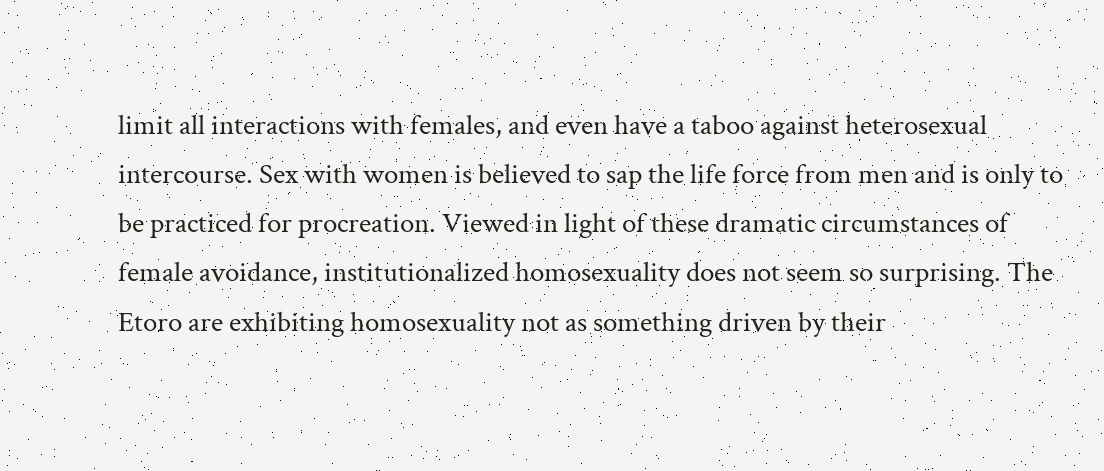limit all interactions with females, and even have a taboo against heterosexual intercourse. Sex with women is believed to sap the life force from men and is only to be practiced for procreation. Viewed in light of these dramatic circumstances of female avoidance, institutionalized homosexuality does not seem so surprising. The Etoro are exhibiting homosexuality not as something driven by their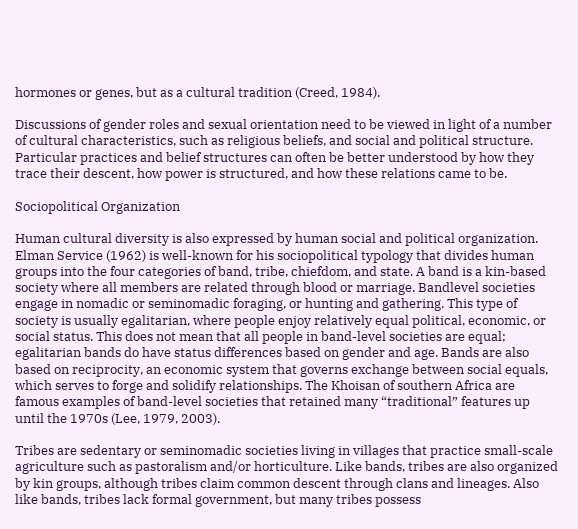hormones or genes, but as a cultural tradition (Creed, 1984).

Discussions of gender roles and sexual orientation need to be viewed in light of a number of cultural characteristics, such as religious beliefs, and social and political structure. Particular practices and belief structures can often be better understood by how they trace their descent, how power is structured, and how these relations came to be.

Sociopolitical Organization

Human cultural diversity is also expressed by human social and political organization. Elman Service (1962) is well-known for his sociopolitical typology that divides human groups into the four categories of band, tribe, chiefdom, and state. A band is a kin-based society where all members are related through blood or marriage. Bandlevel societies engage in nomadic or seminomadic foraging, or hunting and gathering. This type of society is usually egalitarian, where people enjoy relatively equal political, economic, or social status. This does not mean that all people in band-level societies are equal; egalitarian bands do have status differences based on gender and age. Bands are also based on reciprocity, an economic system that governs exchange between social equals, which serves to forge and solidify relationships. The Khoisan of southern Africa are famous examples of band-level societies that retained many “traditional” features up until the 1970s (Lee, 1979, 2003).

Tribes are sedentary or seminomadic societies living in villages that practice small-scale agriculture such as pastoralism and/or horticulture. Like bands, tribes are also organized by kin groups, although tribes claim common descent through clans and lineages. Also like bands, tribes lack formal government, but many tribes possess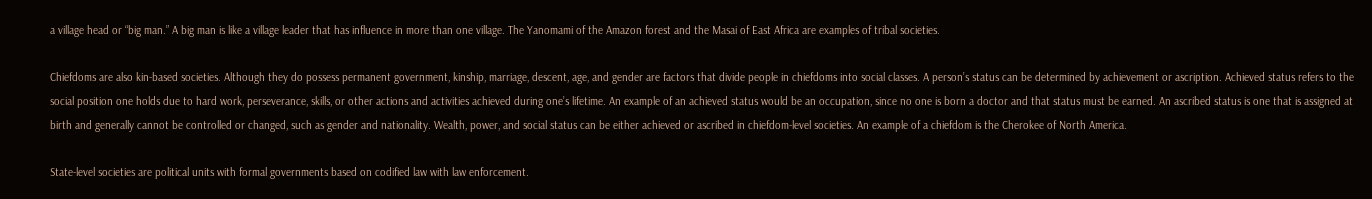a village head or “big man.” A big man is like a village leader that has influence in more than one village. The Yanomami of the Amazon forest and the Masai of East Africa are examples of tribal societies.

Chiefdoms are also kin-based societies. Although they do possess permanent government, kinship, marriage, descent, age, and gender are factors that divide people in chiefdoms into social classes. A person’s status can be determined by achievement or ascription. Achieved status refers to the social position one holds due to hard work, perseverance, skills, or other actions and activities achieved during one’s lifetime. An example of an achieved status would be an occupation, since no one is born a doctor and that status must be earned. An ascribed status is one that is assigned at birth and generally cannot be controlled or changed, such as gender and nationality. Wealth, power, and social status can be either achieved or ascribed in chiefdom-level societies. An example of a chiefdom is the Cherokee of North America.

State-level societies are political units with formal governments based on codified law with law enforcement.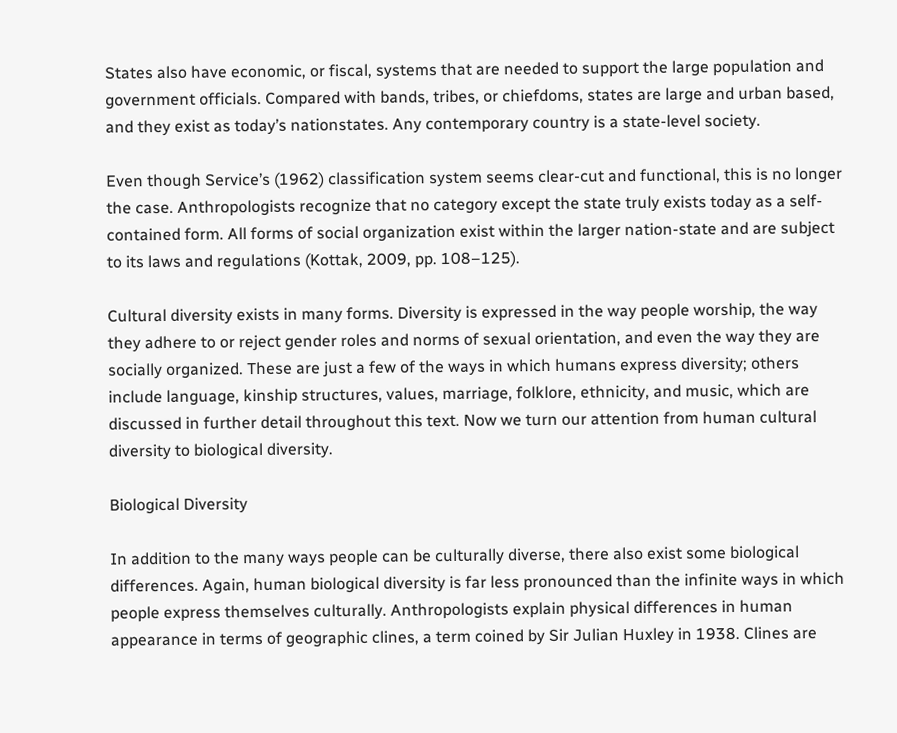States also have economic, or fiscal, systems that are needed to support the large population and government officials. Compared with bands, tribes, or chiefdoms, states are large and urban based, and they exist as today’s nationstates. Any contemporary country is a state-level society.

Even though Service’s (1962) classification system seems clear-cut and functional, this is no longer the case. Anthropologists recognize that no category except the state truly exists today as a self-contained form. All forms of social organization exist within the larger nation-state and are subject to its laws and regulations (Kottak, 2009, pp. 108–125).

Cultural diversity exists in many forms. Diversity is expressed in the way people worship, the way they adhere to or reject gender roles and norms of sexual orientation, and even the way they are socially organized. These are just a few of the ways in which humans express diversity; others include language, kinship structures, values, marriage, folklore, ethnicity, and music, which are discussed in further detail throughout this text. Now we turn our attention from human cultural diversity to biological diversity.

Biological Diversity

In addition to the many ways people can be culturally diverse, there also exist some biological differences. Again, human biological diversity is far less pronounced than the infinite ways in which people express themselves culturally. Anthropologists explain physical differences in human appearance in terms of geographic clines, a term coined by Sir Julian Huxley in 1938. Clines are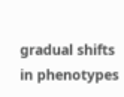gradual shifts in phenotypes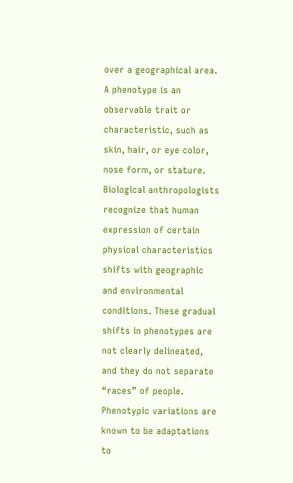over a geographical area. A phenotype is an observable trait or characteristic, such as skin, hair, or eye color, nose form, or stature. Biological anthropologists recognize that human expression of certain physical characteristics shifts with geographic and environmental conditions. These gradual shifts in phenotypes are not clearly delineated, and they do not separate “races” of people. Phenotypic variations are known to be adaptations to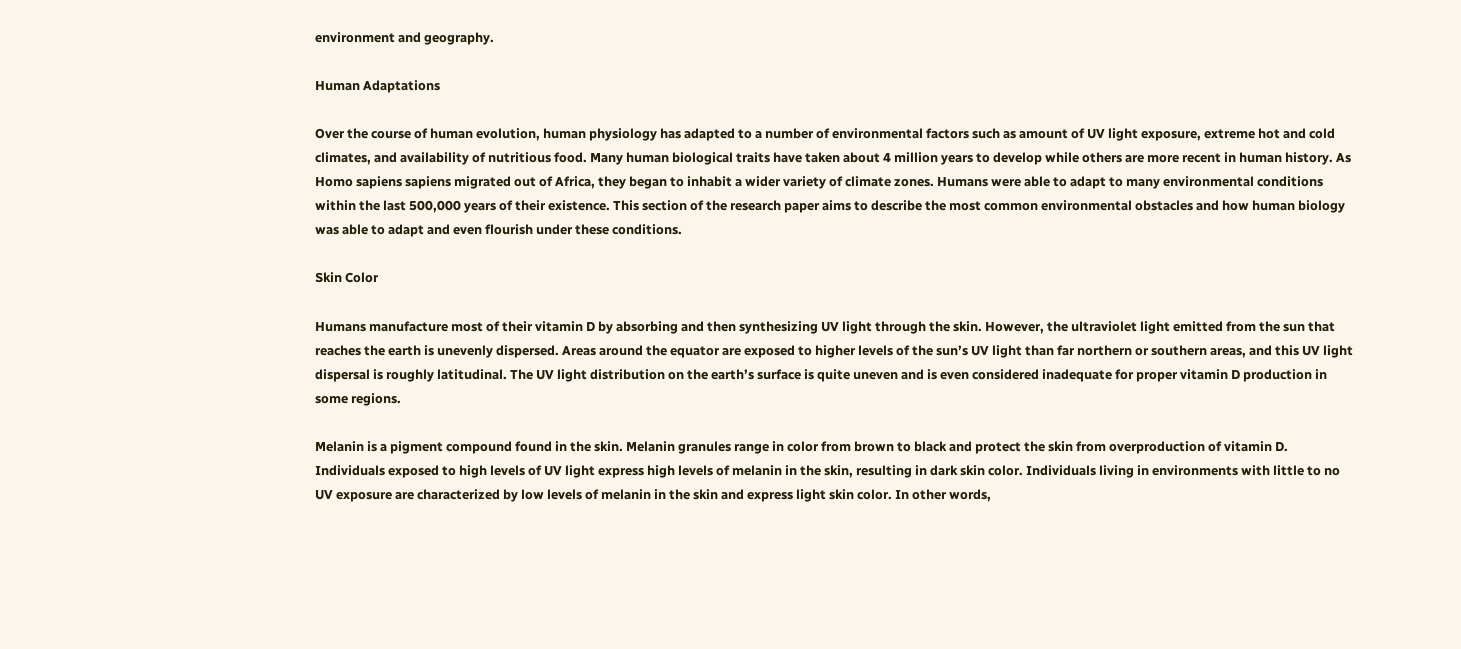environment and geography.

Human Adaptations

Over the course of human evolution, human physiology has adapted to a number of environmental factors such as amount of UV light exposure, extreme hot and cold climates, and availability of nutritious food. Many human biological traits have taken about 4 million years to develop while others are more recent in human history. As Homo sapiens sapiens migrated out of Africa, they began to inhabit a wider variety of climate zones. Humans were able to adapt to many environmental conditions within the last 500,000 years of their existence. This section of the research paper aims to describe the most common environmental obstacles and how human biology was able to adapt and even flourish under these conditions.

Skin Color

Humans manufacture most of their vitamin D by absorbing and then synthesizing UV light through the skin. However, the ultraviolet light emitted from the sun that reaches the earth is unevenly dispersed. Areas around the equator are exposed to higher levels of the sun’s UV light than far northern or southern areas, and this UV light dispersal is roughly latitudinal. The UV light distribution on the earth’s surface is quite uneven and is even considered inadequate for proper vitamin D production in some regions.

Melanin is a pigment compound found in the skin. Melanin granules range in color from brown to black and protect the skin from overproduction of vitamin D. Individuals exposed to high levels of UV light express high levels of melanin in the skin, resulting in dark skin color. Individuals living in environments with little to no UV exposure are characterized by low levels of melanin in the skin and express light skin color. In other words,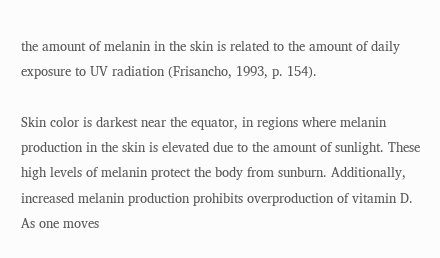the amount of melanin in the skin is related to the amount of daily exposure to UV radiation (Frisancho, 1993, p. 154).

Skin color is darkest near the equator, in regions where melanin production in the skin is elevated due to the amount of sunlight. These high levels of melanin protect the body from sunburn. Additionally, increased melanin production prohibits overproduction of vitamin D. As one moves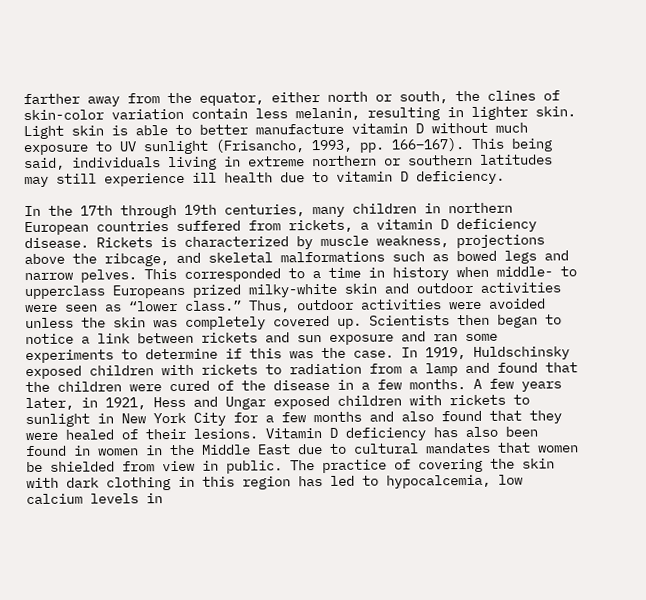farther away from the equator, either north or south, the clines of skin-color variation contain less melanin, resulting in lighter skin. Light skin is able to better manufacture vitamin D without much exposure to UV sunlight (Frisancho, 1993, pp. 166–167). This being said, individuals living in extreme northern or southern latitudes may still experience ill health due to vitamin D deficiency.

In the 17th through 19th centuries, many children in northern European countries suffered from rickets, a vitamin D deficiency disease. Rickets is characterized by muscle weakness, projections above the ribcage, and skeletal malformations such as bowed legs and narrow pelves. This corresponded to a time in history when middle- to upperclass Europeans prized milky-white skin and outdoor activities were seen as “lower class.” Thus, outdoor activities were avoided unless the skin was completely covered up. Scientists then began to notice a link between rickets and sun exposure and ran some experiments to determine if this was the case. In 1919, Huldschinsky exposed children with rickets to radiation from a lamp and found that the children were cured of the disease in a few months. A few years later, in 1921, Hess and Ungar exposed children with rickets to sunlight in New York City for a few months and also found that they were healed of their lesions. Vitamin D deficiency has also been found in women in the Middle East due to cultural mandates that women be shielded from view in public. The practice of covering the skin with dark clothing in this region has led to hypocalcemia, low calcium levels in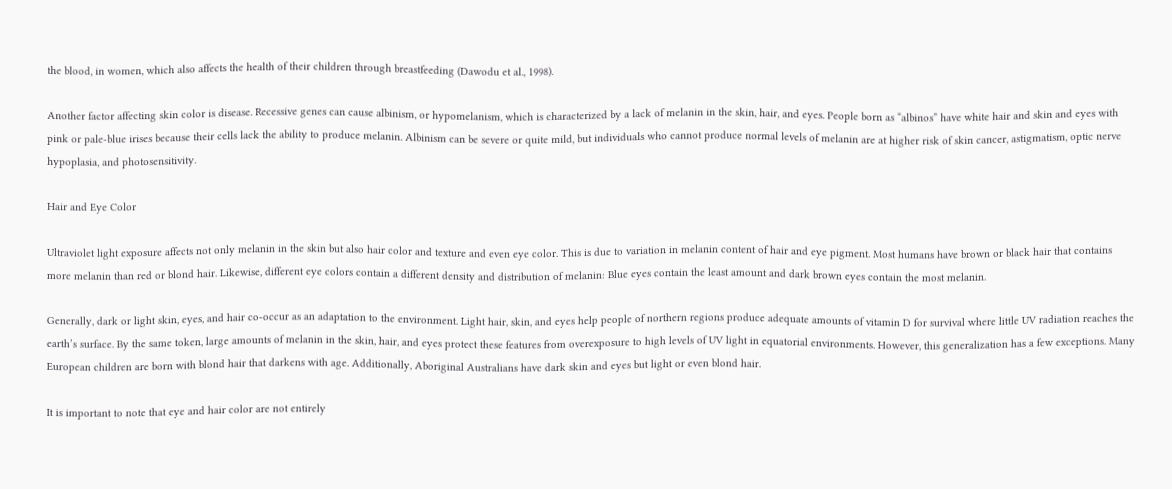the blood, in women, which also affects the health of their children through breastfeeding (Dawodu et al., 1998).

Another factor affecting skin color is disease. Recessive genes can cause albinism, or hypomelanism, which is characterized by a lack of melanin in the skin, hair, and eyes. People born as “albinos” have white hair and skin and eyes with pink or pale-blue irises because their cells lack the ability to produce melanin. Albinism can be severe or quite mild, but individuals who cannot produce normal levels of melanin are at higher risk of skin cancer, astigmatism, optic nerve hypoplasia, and photosensitivity.

Hair and Eye Color

Ultraviolet light exposure affects not only melanin in the skin but also hair color and texture and even eye color. This is due to variation in melanin content of hair and eye pigment. Most humans have brown or black hair that contains more melanin than red or blond hair. Likewise, different eye colors contain a different density and distribution of melanin: Blue eyes contain the least amount and dark brown eyes contain the most melanin.

Generally, dark or light skin, eyes, and hair co-occur as an adaptation to the environment. Light hair, skin, and eyes help people of northern regions produce adequate amounts of vitamin D for survival where little UV radiation reaches the earth’s surface. By the same token, large amounts of melanin in the skin, hair, and eyes protect these features from overexposure to high levels of UV light in equatorial environments. However, this generalization has a few exceptions. Many European children are born with blond hair that darkens with age. Additionally, Aboriginal Australians have dark skin and eyes but light or even blond hair.

It is important to note that eye and hair color are not entirely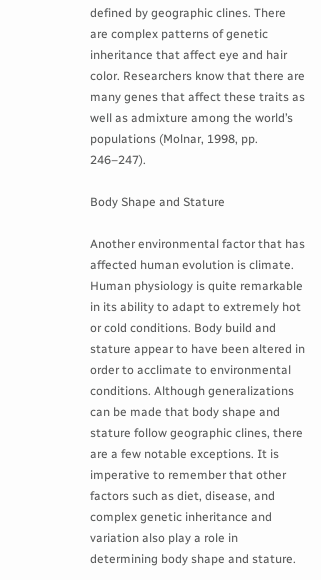defined by geographic clines. There are complex patterns of genetic inheritance that affect eye and hair color. Researchers know that there are many genes that affect these traits as well as admixture among the world’s populations (Molnar, 1998, pp. 246–247).

Body Shape and Stature

Another environmental factor that has affected human evolution is climate. Human physiology is quite remarkable in its ability to adapt to extremely hot or cold conditions. Body build and stature appear to have been altered in order to acclimate to environmental conditions. Although generalizations can be made that body shape and stature follow geographic clines, there are a few notable exceptions. It is imperative to remember that other factors such as diet, disease, and complex genetic inheritance and variation also play a role in determining body shape and stature.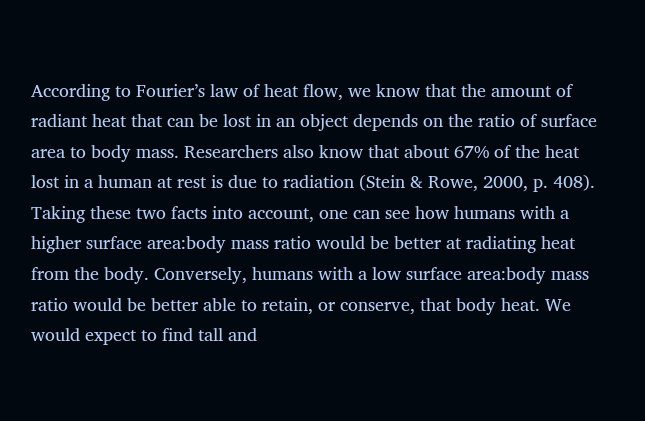According to Fourier’s law of heat flow, we know that the amount of radiant heat that can be lost in an object depends on the ratio of surface area to body mass. Researchers also know that about 67% of the heat lost in a human at rest is due to radiation (Stein & Rowe, 2000, p. 408). Taking these two facts into account, one can see how humans with a higher surface area:body mass ratio would be better at radiating heat from the body. Conversely, humans with a low surface area:body mass ratio would be better able to retain, or conserve, that body heat. We would expect to find tall and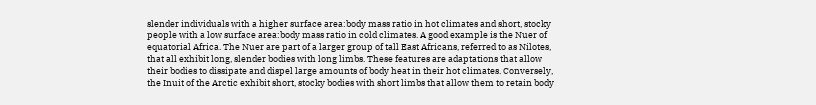slender individuals with a higher surface area:body mass ratio in hot climates and short, stocky people with a low surface area:body mass ratio in cold climates. A good example is the Nuer of equatorial Africa. The Nuer are part of a larger group of tall East Africans, referred to as Nilotes, that all exhibit long, slender bodies with long limbs. These features are adaptations that allow their bodies to dissipate and dispel large amounts of body heat in their hot climates. Conversely, the Inuit of the Arctic exhibit short, stocky bodies with short limbs that allow them to retain body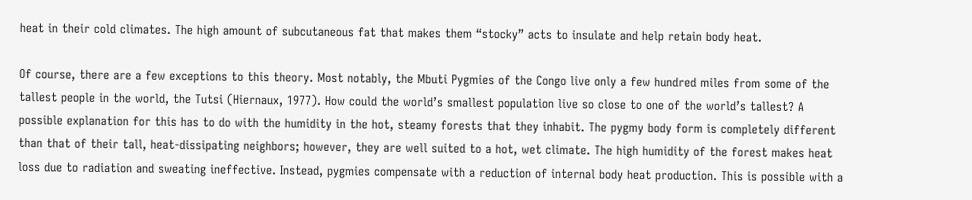heat in their cold climates. The high amount of subcutaneous fat that makes them “stocky” acts to insulate and help retain body heat.

Of course, there are a few exceptions to this theory. Most notably, the Mbuti Pygmies of the Congo live only a few hundred miles from some of the tallest people in the world, the Tutsi (Hiernaux, 1977). How could the world’s smallest population live so close to one of the world’s tallest? A possible explanation for this has to do with the humidity in the hot, steamy forests that they inhabit. The pygmy body form is completely different than that of their tall, heat-dissipating neighbors; however, they are well suited to a hot, wet climate. The high humidity of the forest makes heat loss due to radiation and sweating ineffective. Instead, pygmies compensate with a reduction of internal body heat production. This is possible with a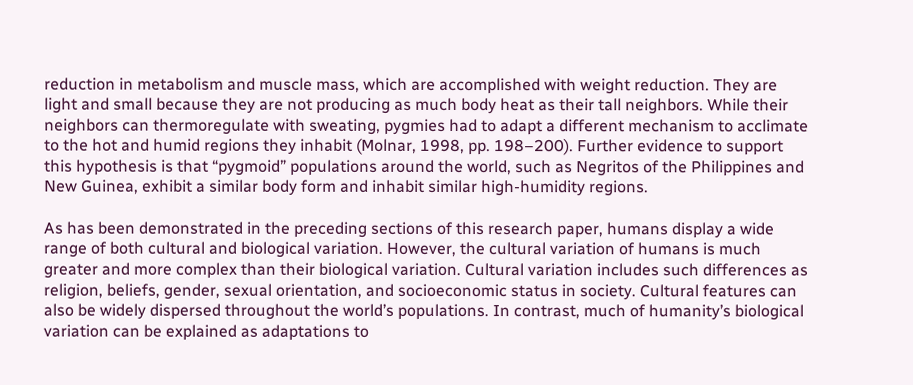reduction in metabolism and muscle mass, which are accomplished with weight reduction. They are light and small because they are not producing as much body heat as their tall neighbors. While their neighbors can thermoregulate with sweating, pygmies had to adapt a different mechanism to acclimate to the hot and humid regions they inhabit (Molnar, 1998, pp. 198–200). Further evidence to support this hypothesis is that “pygmoid” populations around the world, such as Negritos of the Philippines and New Guinea, exhibit a similar body form and inhabit similar high-humidity regions.

As has been demonstrated in the preceding sections of this research paper, humans display a wide range of both cultural and biological variation. However, the cultural variation of humans is much greater and more complex than their biological variation. Cultural variation includes such differences as religion, beliefs, gender, sexual orientation, and socioeconomic status in society. Cultural features can also be widely dispersed throughout the world’s populations. In contrast, much of humanity’s biological variation can be explained as adaptations to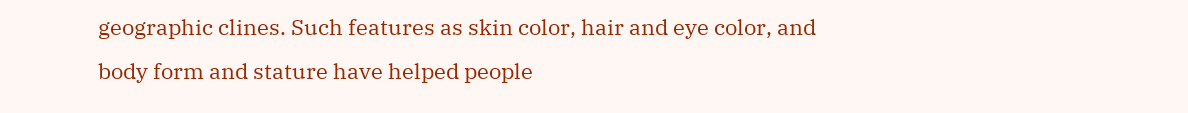geographic clines. Such features as skin color, hair and eye color, and body form and stature have helped people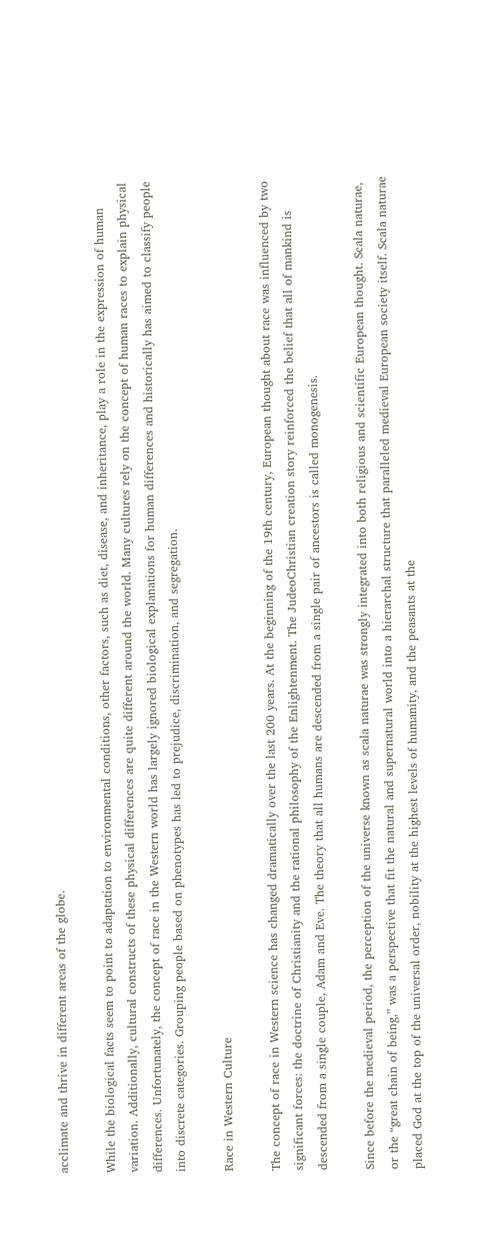acclimate and thrive in different areas of the globe.

While the biological facts seem to point to adaptation to environmental conditions, other factors, such as diet, disease, and inheritance, play a role in the expression of human variation. Additionally, cultural constructs of these physical differences are quite different around the world. Many cultures rely on the concept of human races to explain physical differences. Unfortunately, the concept of race in the Western world has largely ignored biological explanations for human differences and historically has aimed to classify people into discrete categories. Grouping people based on phenotypes has led to prejudice, discrimination, and segregation.

Race in Western Culture

The concept of race in Western science has changed dramatically over the last 200 years. At the beginning of the 19th century, European thought about race was influenced by two significant forces: the doctrine of Christianity and the rational philosophy of the Enlightenment. The JudeoChristian creation story reinforced the belief that all of mankind is descended from a single couple, Adam and Eve. The theory that all humans are descended from a single pair of ancestors is called monogenesis.

Since before the medieval period, the perception of the universe known as scala naturae was strongly integrated into both religious and scientific European thought. Scala naturae, or the “great chain of being,” was a perspective that fit the natural and supernatural world into a hierarchal structure that paralleled medieval European society itself. Scala naturae placed God at the top of the universal order, nobility at the highest levels of humanity, and the peasants at the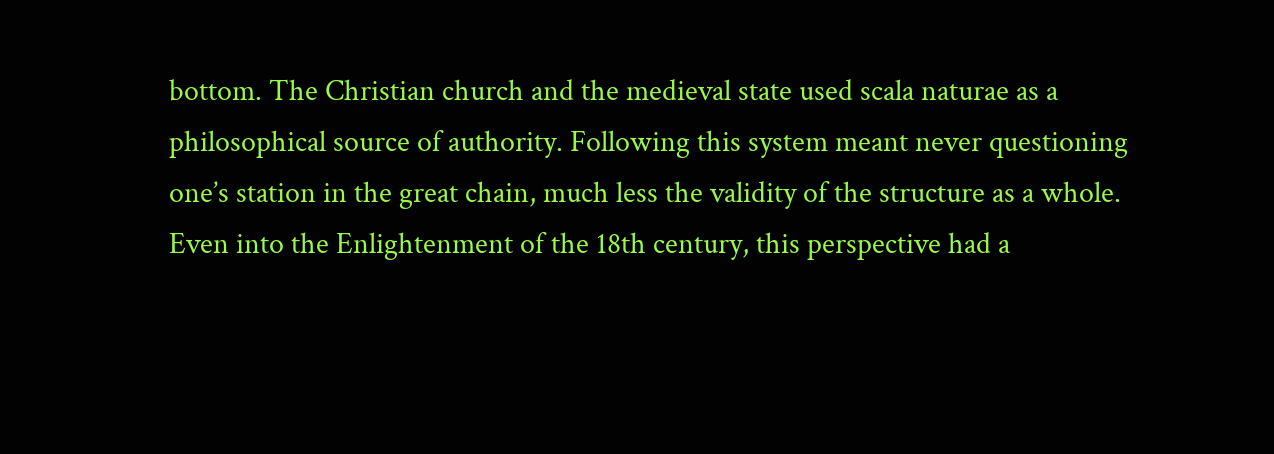bottom. The Christian church and the medieval state used scala naturae as a philosophical source of authority. Following this system meant never questioning one’s station in the great chain, much less the validity of the structure as a whole. Even into the Enlightenment of the 18th century, this perspective had a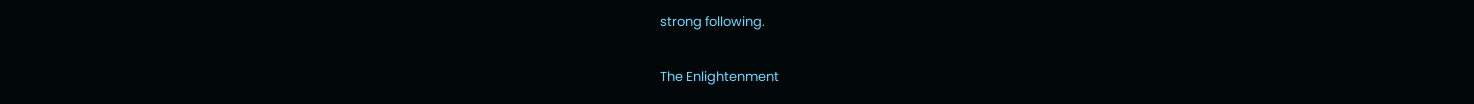strong following.

The Enlightenment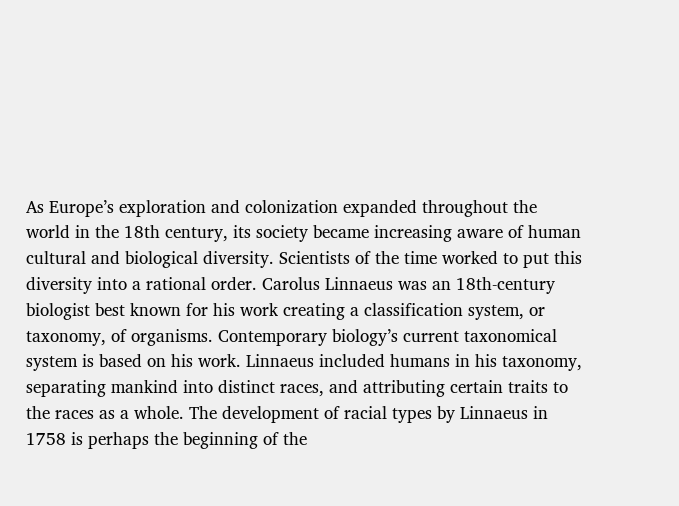As Europe’s exploration and colonization expanded throughout the world in the 18th century, its society became increasing aware of human cultural and biological diversity. Scientists of the time worked to put this diversity into a rational order. Carolus Linnaeus was an 18th-century biologist best known for his work creating a classification system, or taxonomy, of organisms. Contemporary biology’s current taxonomical system is based on his work. Linnaeus included humans in his taxonomy, separating mankind into distinct races, and attributing certain traits to the races as a whole. The development of racial types by Linnaeus in 1758 is perhaps the beginning of the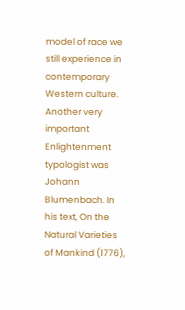model of race we still experience in contemporary Western culture. Another very important Enlightenment typologist was Johann Blumenbach. In his text, On the Natural Varieties of Mankind (1776),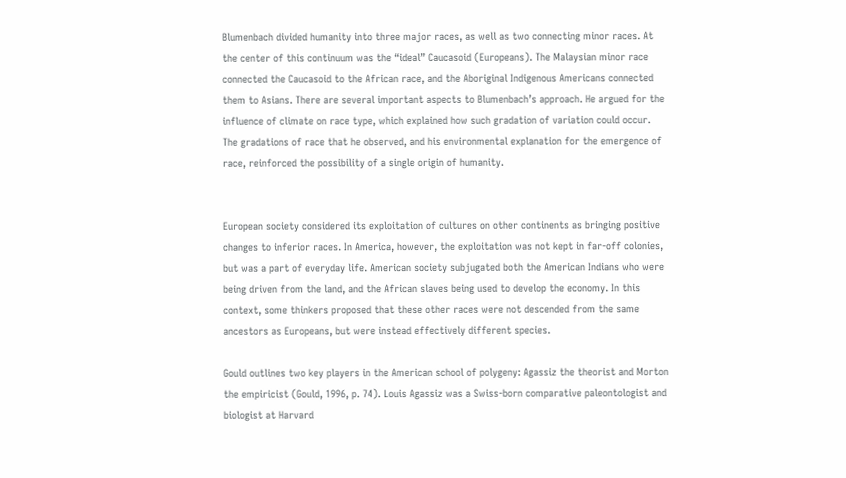Blumenbach divided humanity into three major races, as well as two connecting minor races. At the center of this continuum was the “ideal” Caucasoid (Europeans). The Malaysian minor race connected the Caucasoid to the African race, and the Aboriginal Indigenous Americans connected them to Asians. There are several important aspects to Blumenbach’s approach. He argued for the influence of climate on race type, which explained how such gradation of variation could occur. The gradations of race that he observed, and his environmental explanation for the emergence of race, reinforced the possibility of a single origin of humanity.


European society considered its exploitation of cultures on other continents as bringing positive changes to inferior races. In America, however, the exploitation was not kept in far-off colonies, but was a part of everyday life. American society subjugated both the American Indians who were being driven from the land, and the African slaves being used to develop the economy. In this context, some thinkers proposed that these other races were not descended from the same ancestors as Europeans, but were instead effectively different species.

Gould outlines two key players in the American school of polygeny: Agassiz the theorist and Morton the empiricist (Gould, 1996, p. 74). Louis Agassiz was a Swiss-born comparative paleontologist and biologist at Harvard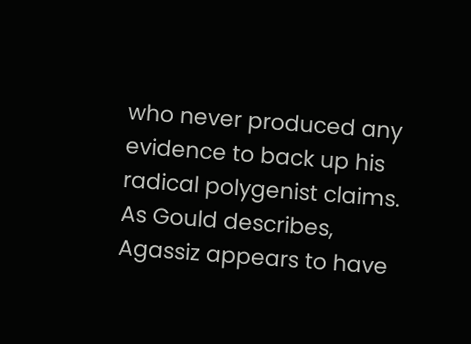who never produced any evidence to back up his radical polygenist claims. As Gould describes, Agassiz appears to have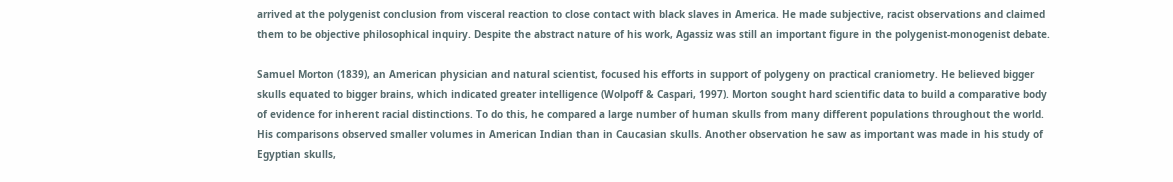arrived at the polygenist conclusion from visceral reaction to close contact with black slaves in America. He made subjective, racist observations and claimed them to be objective philosophical inquiry. Despite the abstract nature of his work, Agassiz was still an important figure in the polygenist-monogenist debate.

Samuel Morton (1839), an American physician and natural scientist, focused his efforts in support of polygeny on practical craniometry. He believed bigger skulls equated to bigger brains, which indicated greater intelligence (Wolpoff & Caspari, 1997). Morton sought hard scientific data to build a comparative body of evidence for inherent racial distinctions. To do this, he compared a large number of human skulls from many different populations throughout the world. His comparisons observed smaller volumes in American Indian than in Caucasian skulls. Another observation he saw as important was made in his study of Egyptian skulls,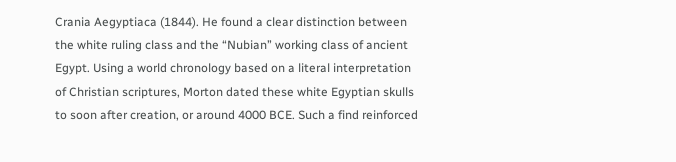Crania Aegyptiaca (1844). He found a clear distinction between the white ruling class and the “Nubian” working class of ancient Egypt. Using a world chronology based on a literal interpretation of Christian scriptures, Morton dated these white Egyptian skulls to soon after creation, or around 4000 BCE. Such a find reinforced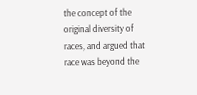the concept of the original diversity of races, and argued that race was beyond the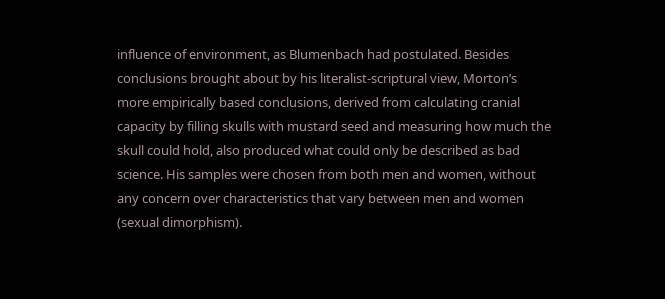influence of environment, as Blumenbach had postulated. Besides conclusions brought about by his literalist-scriptural view, Morton’s more empirically based conclusions, derived from calculating cranial capacity by filling skulls with mustard seed and measuring how much the skull could hold, also produced what could only be described as bad science. His samples were chosen from both men and women, without any concern over characteristics that vary between men and women (sexual dimorphism).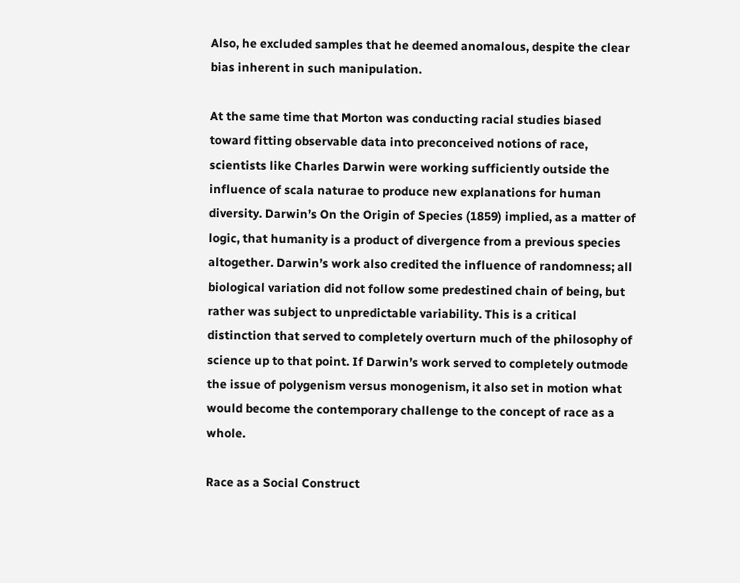Also, he excluded samples that he deemed anomalous, despite the clear bias inherent in such manipulation.

At the same time that Morton was conducting racial studies biased toward fitting observable data into preconceived notions of race, scientists like Charles Darwin were working sufficiently outside the influence of scala naturae to produce new explanations for human diversity. Darwin’s On the Origin of Species (1859) implied, as a matter of logic, that humanity is a product of divergence from a previous species altogether. Darwin’s work also credited the influence of randomness; all biological variation did not follow some predestined chain of being, but rather was subject to unpredictable variability. This is a critical distinction that served to completely overturn much of the philosophy of science up to that point. If Darwin’s work served to completely outmode the issue of polygenism versus monogenism, it also set in motion what would become the contemporary challenge to the concept of race as a whole.

Race as a Social Construct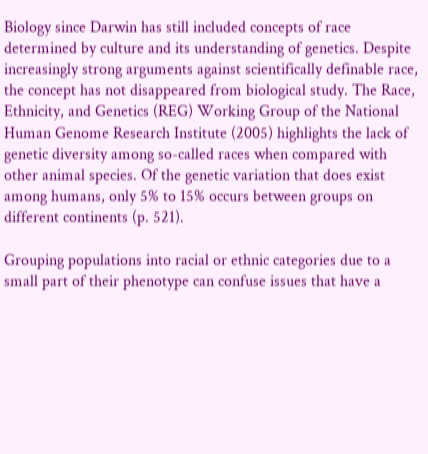Biology since Darwin has still included concepts of race determined by culture and its understanding of genetics. Despite increasingly strong arguments against scientifically definable race, the concept has not disappeared from biological study. The Race, Ethnicity, and Genetics (REG) Working Group of the National Human Genome Research Institute (2005) highlights the lack of genetic diversity among so-called races when compared with other animal species. Of the genetic variation that does exist among humans, only 5% to 15% occurs between groups on different continents (p. 521).

Grouping populations into racial or ethnic categories due to a small part of their phenotype can confuse issues that have a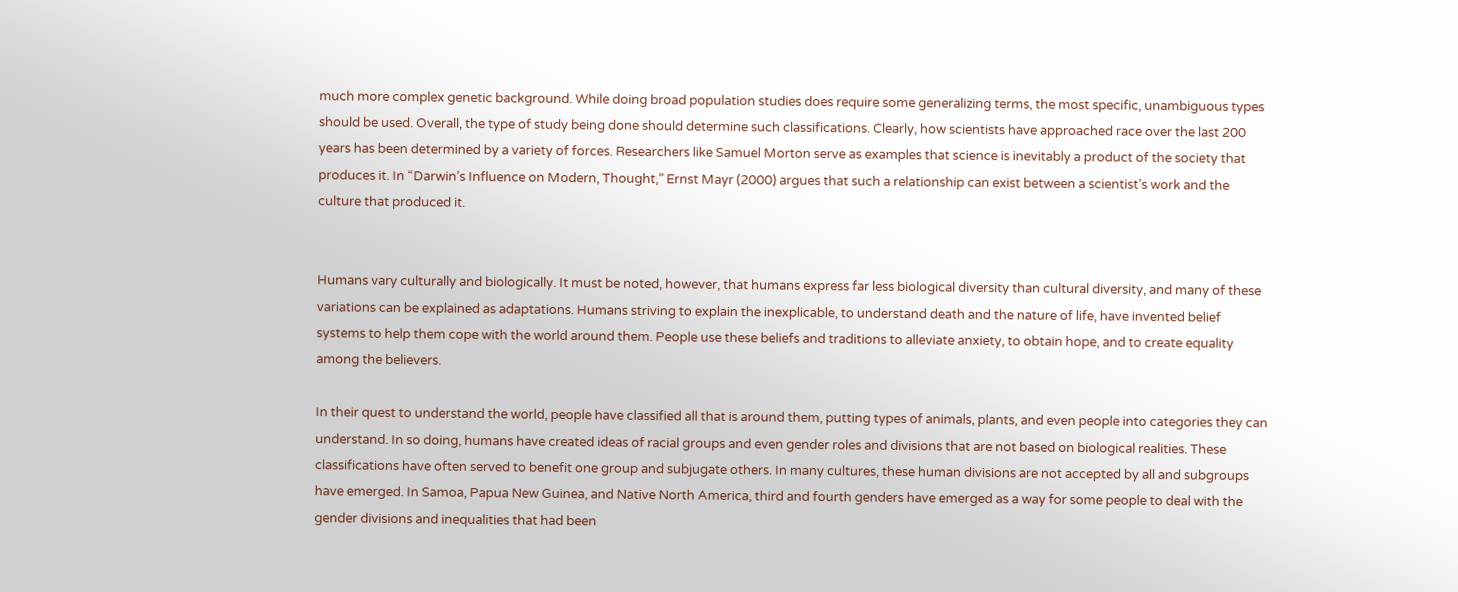much more complex genetic background. While doing broad population studies does require some generalizing terms, the most specific, unambiguous types should be used. Overall, the type of study being done should determine such classifications. Clearly, how scientists have approached race over the last 200 years has been determined by a variety of forces. Researchers like Samuel Morton serve as examples that science is inevitably a product of the society that produces it. In “Darwin’s Influence on Modern, Thought,” Ernst Mayr (2000) argues that such a relationship can exist between a scientist’s work and the culture that produced it.


Humans vary culturally and biologically. It must be noted, however, that humans express far less biological diversity than cultural diversity, and many of these variations can be explained as adaptations. Humans striving to explain the inexplicable, to understand death and the nature of life, have invented belief systems to help them cope with the world around them. People use these beliefs and traditions to alleviate anxiety, to obtain hope, and to create equality among the believers.

In their quest to understand the world, people have classified all that is around them, putting types of animals, plants, and even people into categories they can understand. In so doing, humans have created ideas of racial groups and even gender roles and divisions that are not based on biological realities. These classifications have often served to benefit one group and subjugate others. In many cultures, these human divisions are not accepted by all and subgroups have emerged. In Samoa, Papua New Guinea, and Native North America, third and fourth genders have emerged as a way for some people to deal with the gender divisions and inequalities that had been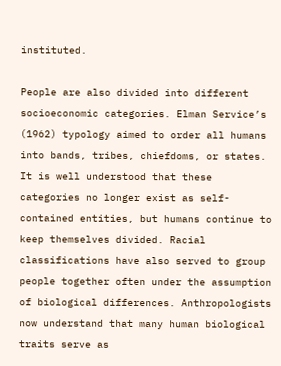instituted.

People are also divided into different socioeconomic categories. Elman Service’s (1962) typology aimed to order all humans into bands, tribes, chiefdoms, or states. It is well understood that these categories no longer exist as self-contained entities, but humans continue to keep themselves divided. Racial classifications have also served to group people together often under the assumption of biological differences. Anthropologists now understand that many human biological traits serve as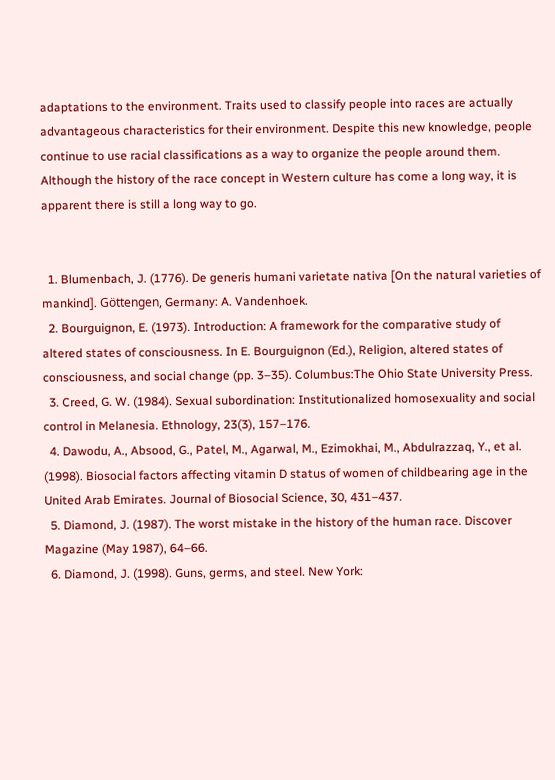adaptations to the environment. Traits used to classify people into races are actually advantageous characteristics for their environment. Despite this new knowledge, people continue to use racial classifications as a way to organize the people around them. Although the history of the race concept in Western culture has come a long way, it is apparent there is still a long way to go.


  1. Blumenbach, J. (1776). De generis humani varietate nativa [On the natural varieties of mankind]. Göttengen, Germany: A. Vandenhoek.
  2. Bourguignon, E. (1973). Introduction: A framework for the comparative study of altered states of consciousness. In E. Bourguignon (Ed.), Religion, altered states of consciousness, and social change (pp. 3–35). Columbus:The Ohio State University Press.
  3. Creed, G. W. (1984). Sexual subordination: Institutionalized homosexuality and social control in Melanesia. Ethnology, 23(3), 157–176.
  4. Dawodu, A., Absood, G., Patel, M., Agarwal, M., Ezimokhai, M., Abdulrazzaq, Y., et al. (1998). Biosocial factors affecting vitamin D status of women of childbearing age in the United Arab Emirates. Journal of Biosocial Science, 30, 431–437.
  5. Diamond, J. (1987). The worst mistake in the history of the human race. Discover Magazine (May 1987), 64–66.
  6. Diamond, J. (1998). Guns, germs, and steel. New York: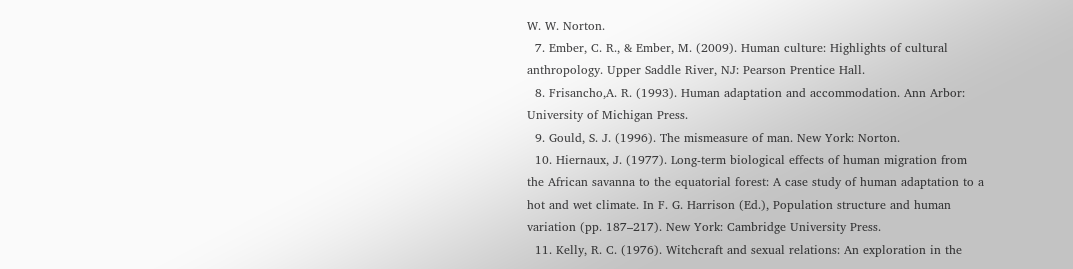W. W. Norton.
  7. Ember, C. R., & Ember, M. (2009). Human culture: Highlights of cultural anthropology. Upper Saddle River, NJ: Pearson Prentice Hall.
  8. Frisancho,A. R. (1993). Human adaptation and accommodation. Ann Arbor: University of Michigan Press.
  9. Gould, S. J. (1996). The mismeasure of man. New York: Norton.
  10. Hiernaux, J. (1977). Long-term biological effects of human migration from the African savanna to the equatorial forest: A case study of human adaptation to a hot and wet climate. In F. G. Harrison (Ed.), Population structure and human variation (pp. 187–217). New York: Cambridge University Press.
  11. Kelly, R. C. (1976). Witchcraft and sexual relations: An exploration in the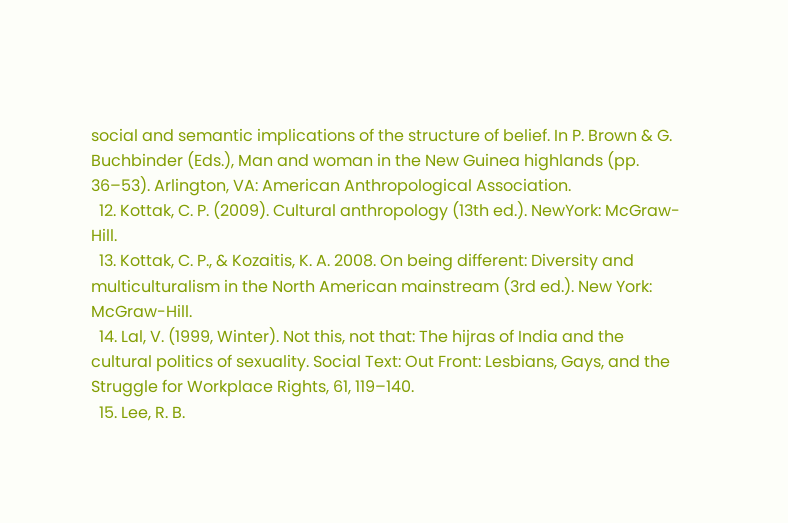social and semantic implications of the structure of belief. In P. Brown & G. Buchbinder (Eds.), Man and woman in the New Guinea highlands (pp. 36–53). Arlington, VA: American Anthropological Association.
  12. Kottak, C. P. (2009). Cultural anthropology (13th ed.). NewYork: McGraw-Hill.
  13. Kottak, C. P., & Kozaitis, K. A. 2008. On being different: Diversity and multiculturalism in the North American mainstream (3rd ed.). New York: McGraw-Hill.
  14. Lal, V. (1999, Winter). Not this, not that: The hijras of India and the cultural politics of sexuality. Social Text: Out Front: Lesbians, Gays, and the Struggle for Workplace Rights, 61, 119–140.
  15. Lee, R. B.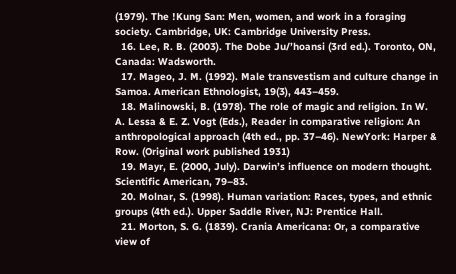(1979). The !Kung San: Men, women, and work in a foraging society. Cambridge, UK: Cambridge University Press.
  16. Lee, R. B. (2003). The Dobe Ju/’hoansi (3rd ed.). Toronto, ON, Canada: Wadsworth.
  17. Mageo, J. M. (1992). Male transvestism and culture change in Samoa. American Ethnologist, 19(3), 443–459.
  18. Malinowski, B. (1978). The role of magic and religion. In W. A. Lessa & E. Z. Vogt (Eds.), Reader in comparative religion: An anthropological approach (4th ed., pp. 37–46). NewYork: Harper & Row. (Original work published 1931)
  19. Mayr, E. (2000, July). Darwin’s influence on modern thought. Scientific American, 79–83.
  20. Molnar, S. (1998). Human variation: Races, types, and ethnic groups (4th ed.). Upper Saddle River, NJ: Prentice Hall.
  21. Morton, S. G. (1839). Crania Americana: Or, a comparative view of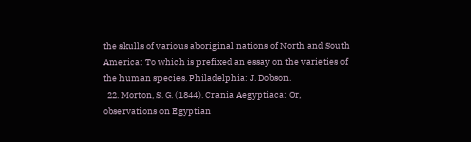the skulls of various aboriginal nations of North and South America: To which is prefixed an essay on the varieties of the human species. Philadelphia: J. Dobson.
  22. Morton, S. G. (1844). Crania Aegyptiaca: Or, observations on Egyptian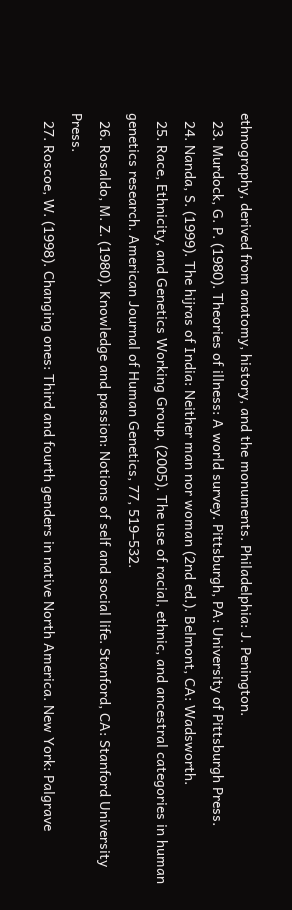ethnography, derived from anatomy, history, and the monuments. Philadelphia: J. Penington.
  23. Murdock, G. P. (1980). Theories of illness: A world survey. Pittsburgh, PA: University of Pittsburgh Press.
  24. Nanda, S. (1999). The hijras of India: Neither man nor woman (2nd ed.). Belmont, CA: Wadsworth.
  25. Race, Ethnicity, and Genetics Working Group. (2005). The use of racial, ethnic, and ancestral categories in human genetics research. American Journal of Human Genetics, 77, 519–532.
  26. Rosaldo, M. Z. (1980). Knowledge and passion: Notions of self and social life. Stanford, CA: Stanford University Press.
  27. Roscoe, W. (1998). Changing ones: Third and fourth genders in native North America. New York: Palgrave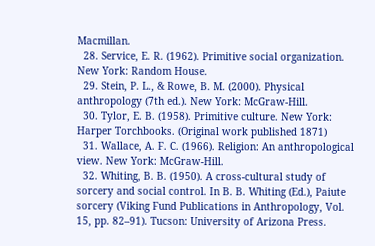Macmillan.
  28. Service, E. R. (1962). Primitive social organization. New York: Random House.
  29. Stein, P. L., & Rowe, B. M. (2000). Physical anthropology (7th ed.). New York: McGraw-Hill.
  30. Tylor, E. B. (1958). Primitive culture. New York: Harper Torchbooks. (Original work published 1871)
  31. Wallace, A. F. C. (1966). Religion: An anthropological view. New York: McGraw-Hill.
  32. Whiting, B. B. (1950). A cross-cultural study of sorcery and social control. In B. B. Whiting (Ed.), Paiute sorcery (Viking Fund Publications in Anthropology, Vol. 15, pp. 82–91). Tucson: University of Arizona Press.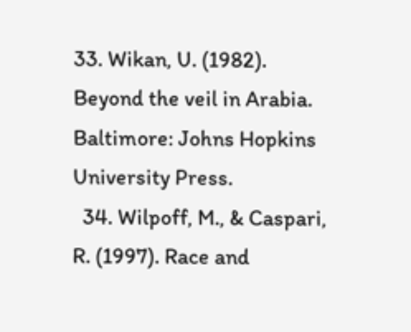33. Wikan, U. (1982). Beyond the veil in Arabia. Baltimore: Johns Hopkins University Press.
  34. Wilpoff, M., & Caspari, R. (1997). Race and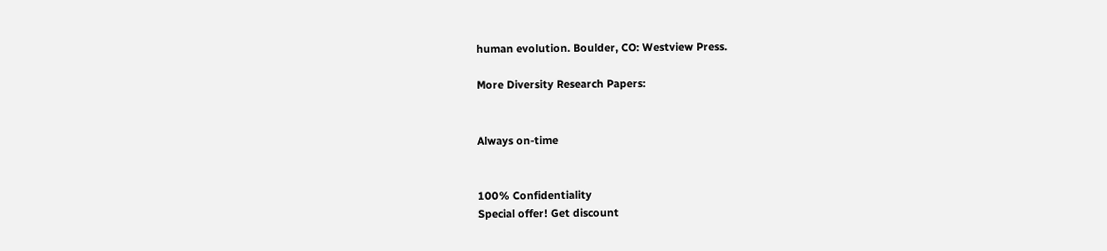human evolution. Boulder, CO: Westview Press.

More Diversity Research Papers:


Always on-time


100% Confidentiality
Special offer! Get discount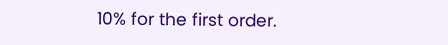10% for the first order.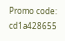Promo code: cd1a428655